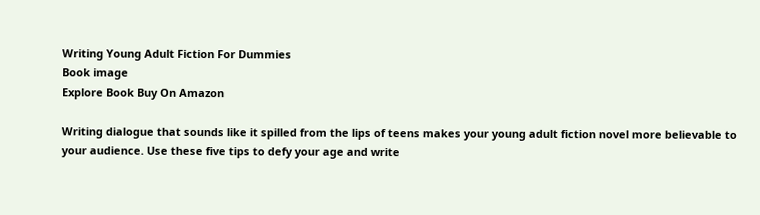Writing Young Adult Fiction For Dummies
Book image
Explore Book Buy On Amazon

Writing dialogue that sounds like it spilled from the lips of teens makes your young adult fiction novel more believable to your audience. Use these five tips to defy your age and write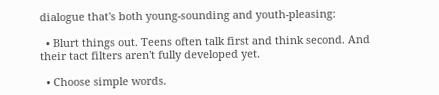dialogue that's both young-sounding and youth-pleasing:

  • Blurt things out. Teens often talk first and think second. And their tact filters aren't fully developed yet.

  • Choose simple words.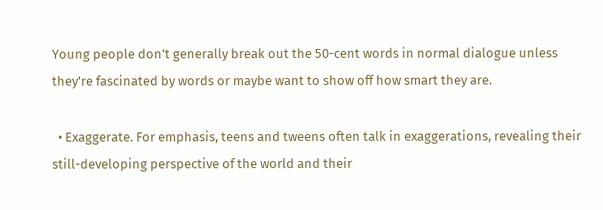Young people don't generally break out the 50-cent words in normal dialogue unless they're fascinated by words or maybe want to show off how smart they are.

  • Exaggerate. For emphasis, teens and tweens often talk in exaggerations, revealing their still-developing perspective of the world and their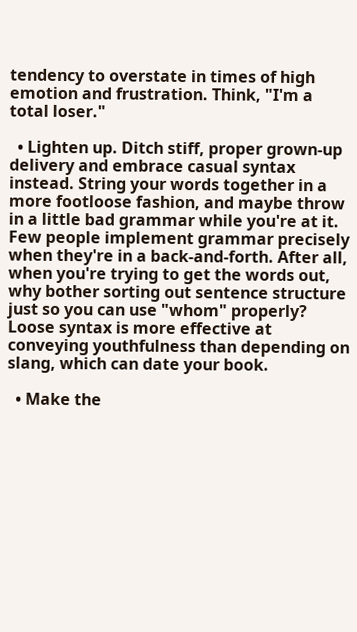tendency to overstate in times of high emotion and frustration. Think, "I'm a total loser."

  • Lighten up. Ditch stiff, proper grown-up delivery and embrace casual syntax instead. String your words together in a more footloose fashion, and maybe throw in a little bad grammar while you're at it. Few people implement grammar precisely when they're in a back-and-forth. After all, when you're trying to get the words out, why bother sorting out sentence structure just so you can use "whom" properly? Loose syntax is more effective at conveying youthfulness than depending on slang, which can date your book.

  • Make the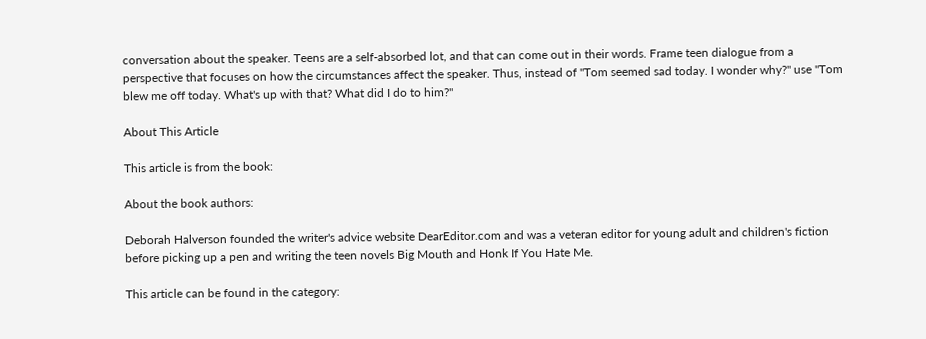conversation about the speaker. Teens are a self-absorbed lot, and that can come out in their words. Frame teen dialogue from a perspective that focuses on how the circumstances affect the speaker. Thus, instead of "Tom seemed sad today. I wonder why?" use "Tom blew me off today. What's up with that? What did I do to him?"

About This Article

This article is from the book:

About the book authors:

Deborah Halverson founded the writer's advice website DearEditor.com and was a veteran editor for young adult and children's fiction before picking up a pen and writing the teen novels Big Mouth and Honk If You Hate Me.

This article can be found in the category: